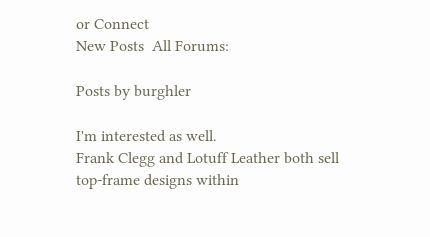or Connect
New Posts  All Forums:

Posts by burghler

I'm interested as well.
Frank Clegg and Lotuff Leather both sell top-frame designs within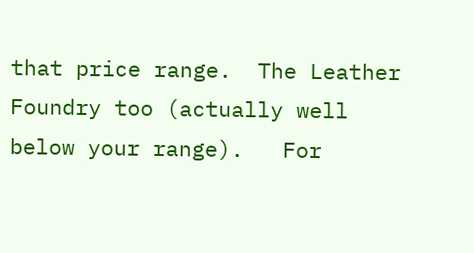that price range.  The Leather Foundry too (actually well below your range).   For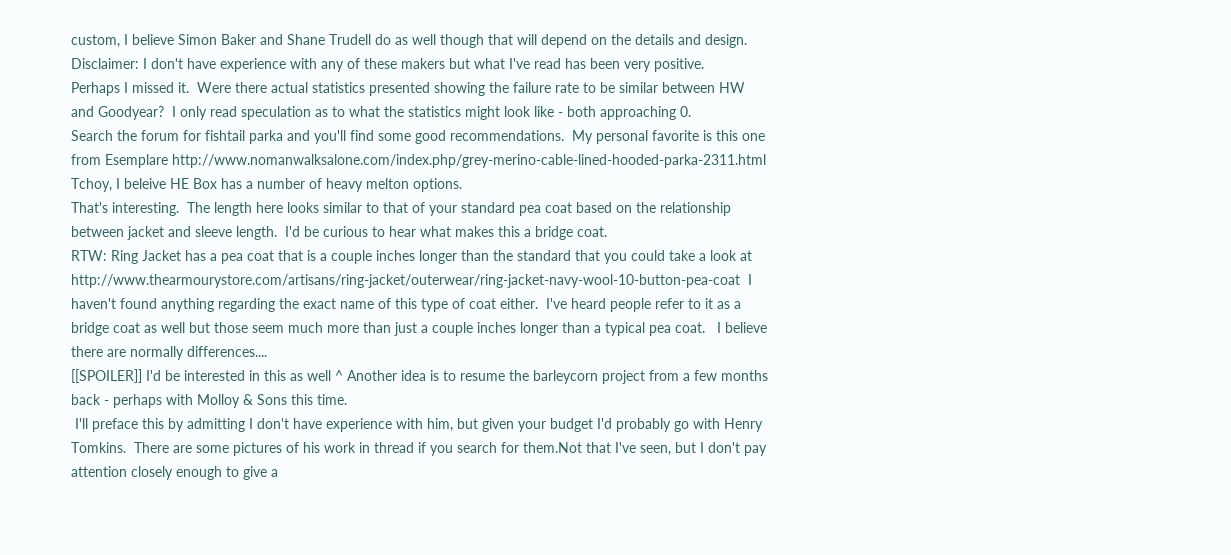custom, I believe Simon Baker and Shane Trudell do as well though that will depend on the details and design.   Disclaimer: I don't have experience with any of these makers but what I've read has been very positive.
Perhaps I missed it.  Were there actual statistics presented showing the failure rate to be similar between HW and Goodyear?  I only read speculation as to what the statistics might look like - both approaching 0.
Search the forum for fishtail parka and you'll find some good recommendations.  My personal favorite is this one from Esemplare http://www.nomanwalksalone.com/index.php/grey-merino-cable-lined-hooded-parka-2311.html
Tchoy, I beleive HE Box has a number of heavy melton options.
That's interesting.  The length here looks similar to that of your standard pea coat based on the relationship between jacket and sleeve length.  I'd be curious to hear what makes this a bridge coat.
RTW: Ring Jacket has a pea coat that is a couple inches longer than the standard that you could take a look at http://www.thearmourystore.com/artisans/ring-jacket/outerwear/ring-jacket-navy-wool-10-button-pea-coat  I haven't found anything regarding the exact name of this type of coat either.  I've heard people refer to it as a bridge coat as well but those seem much more than just a couple inches longer than a typical pea coat.   I believe there are normally differences....
[[SPOILER]] I'd be interested in this as well ^ Another idea is to resume the barleycorn project from a few months back - perhaps with Molloy & Sons this time.
 I'll preface this by admitting I don't have experience with him, but given your budget I'd probably go with Henry Tomkins.  There are some pictures of his work in thread if you search for them.Not that I've seen, but I don't pay attention closely enough to give a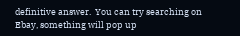definitive answer.  You can try searching on Ebay, something will pop up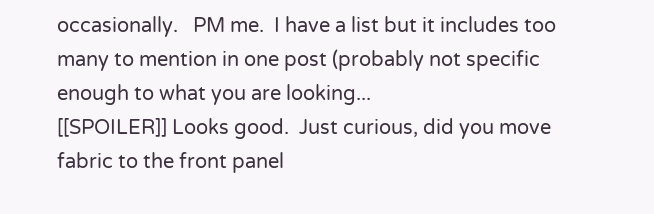occasionally.   PM me.  I have a list but it includes too many to mention in one post (probably not specific enough to what you are looking...
[[SPOILER]] Looks good.  Just curious, did you move fabric to the front panel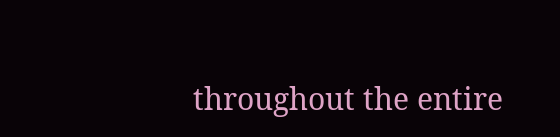throughout the entire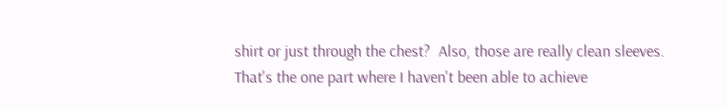shirt or just through the chest?  Also, those are really clean sleeves.  That's the one part where I haven't been able to achieve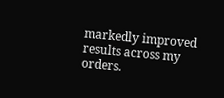markedly improved results across my orders.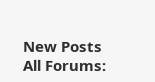New Posts  All Forums: